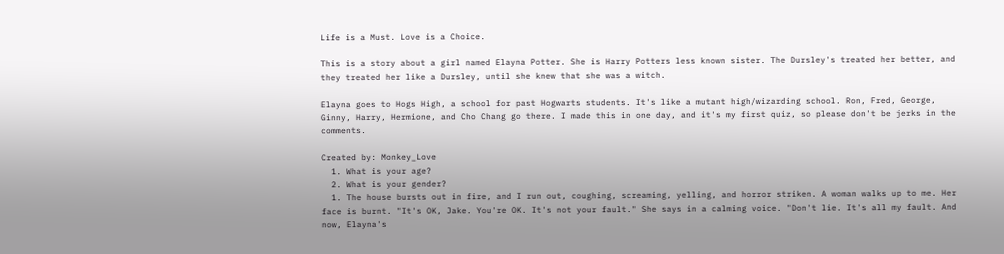Life is a Must. Love is a Choice.

This is a story about a girl named Elayna Potter. She is Harry Potters less known sister. The Dursley's treated her better, and they treated her like a Dursley, until she knew that she was a witch.

Elayna goes to Hogs High, a school for past Hogwarts students. It's like a mutant high/wizarding school. Ron, Fred, George, Ginny, Harry, Hermione, and Cho Chang go there. I made this in one day, and it's my first quiz, so please don't be jerks in the comments.

Created by: Monkey_Love
  1. What is your age?
  2. What is your gender?
  1. The house bursts out in fire, and I run out, coughing, screaming, yelling, and horror striken. A woman walks up to me. Her face is burnt. "It's OK, Jake. You're OK. It's not your fault." She says in a calming voice. "Don't lie. It's all my fault. And now, Elayna's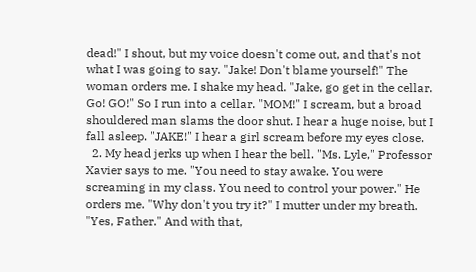dead!" I shout, but my voice doesn't come out, and that's not what I was going to say. "Jake! Don't blame yourself!" The woman orders me. I shake my head. "Jake, go get in the cellar. Go! GO!" So I run into a cellar. "MOM!" I scream, but a broad shouldered man slams the door shut. I hear a huge noise, but I fall asleep. "JAKE!" I hear a girl scream before my eyes close.
  2. My head jerks up when I hear the bell. "Ms. Lyle," Professor Xavier says to me. "You need to stay awake. You were screaming in my class. You need to control your power." He orders me. "Why don't you try it?" I mutter under my breath. "Yes, Father." And with that,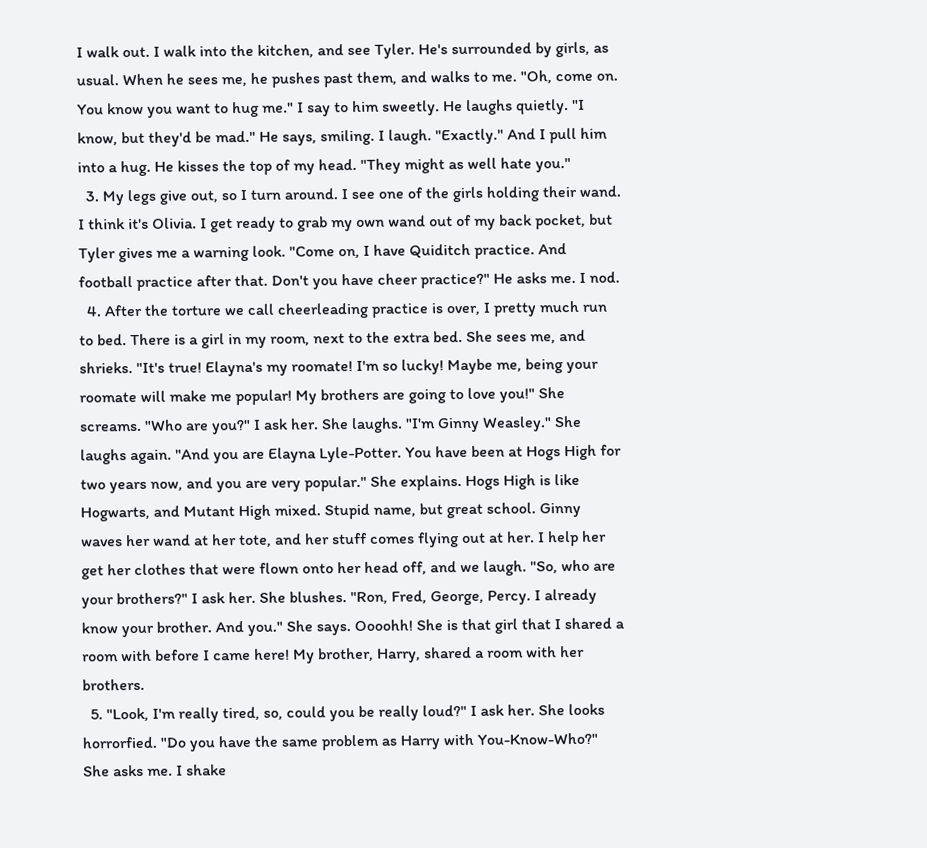I walk out. I walk into the kitchen, and see Tyler. He's surrounded by girls, as usual. When he sees me, he pushes past them, and walks to me. "Oh, come on. You know you want to hug me." I say to him sweetly. He laughs quietly. "I know, but they'd be mad." He says, smiling. I laugh. "Exactly." And I pull him into a hug. He kisses the top of my head. "They might as well hate you."
  3. My legs give out, so I turn around. I see one of the girls holding their wand. I think it's Olivia. I get ready to grab my own wand out of my back pocket, but Tyler gives me a warning look. "Come on, I have Quiditch practice. And football practice after that. Don't you have cheer practice?" He asks me. I nod.
  4. After the torture we call cheerleading practice is over, I pretty much run to bed. There is a girl in my room, next to the extra bed. She sees me, and shrieks. "It's true! Elayna's my roomate! I'm so lucky! Maybe me, being your roomate will make me popular! My brothers are going to love you!" She screams. "Who are you?" I ask her. She laughs. "I'm Ginny Weasley." She laughs again. "And you are Elayna Lyle-Potter. You have been at Hogs High for two years now, and you are very popular." She explains. Hogs High is like Hogwarts, and Mutant High mixed. Stupid name, but great school. Ginny waves her wand at her tote, and her stuff comes flying out at her. I help her get her clothes that were flown onto her head off, and we laugh. "So, who are your brothers?" I ask her. She blushes. "Ron, Fred, George, Percy. I already know your brother. And you." She says. Oooohh! She is that girl that I shared a room with before I came here! My brother, Harry, shared a room with her brothers.
  5. "Look, I'm really tired, so, could you be really loud?" I ask her. She looks horrorfied. "Do you have the same problem as Harry with You-Know-Who?" She asks me. I shake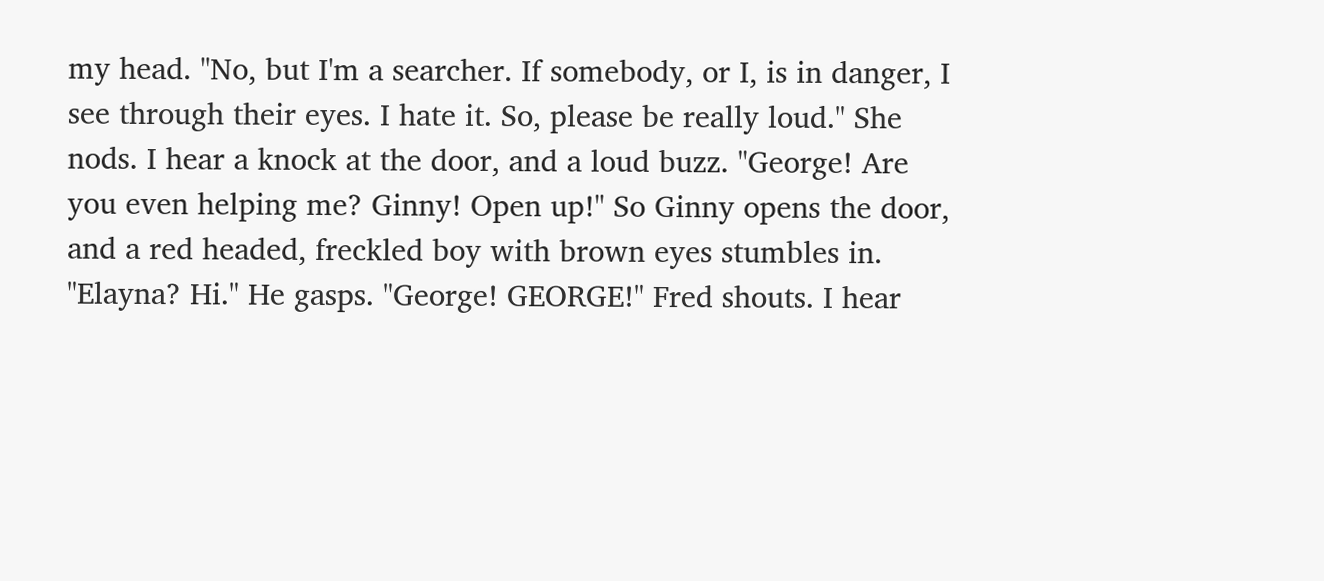my head. "No, but I'm a searcher. If somebody, or I, is in danger, I see through their eyes. I hate it. So, please be really loud." She nods. I hear a knock at the door, and a loud buzz. "George! Are you even helping me? Ginny! Open up!" So Ginny opens the door, and a red headed, freckled boy with brown eyes stumbles in. "Elayna? Hi." He gasps. "George! GEORGE!" Fred shouts. I hear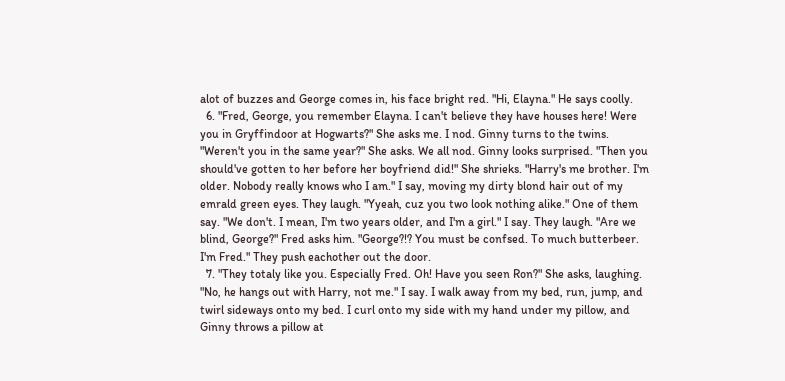alot of buzzes and George comes in, his face bright red. "Hi, Elayna." He says coolly.
  6. "Fred, George, you remember Elayna. I can't believe they have houses here! Were you in Gryffindoor at Hogwarts?" She asks me. I nod. Ginny turns to the twins. "Weren't you in the same year?" She asks. We all nod. Ginny looks surprised. "Then you should've gotten to her before her boyfriend did!" She shrieks. "Harry's me brother. I'm older. Nobody really knows who I am." I say, moving my dirty blond hair out of my emrald green eyes. They laugh. "Yyeah, cuz you two look nothing alike." One of them say. "We don't. I mean, I'm two years older, and I'm a girl." I say. They laugh. "Are we blind, George?" Fred asks him. "George?!? You must be confsed. To much butterbeer. I'm Fred." They push eachother out the door.
  7. "They totaly like you. Especially Fred. Oh! Have you seen Ron?" She asks, laughing. "No, he hangs out with Harry, not me." I say. I walk away from my bed, run, jump, and twirl sideways onto my bed. I curl onto my side with my hand under my pillow, and Ginny throws a pillow at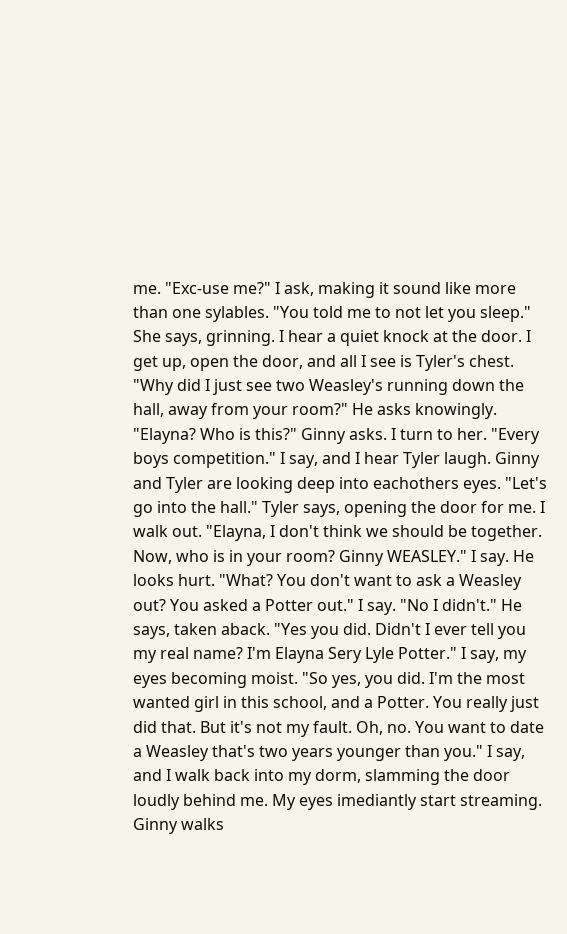me. "Exc-use me?" I ask, making it sound like more than one sylables. "You told me to not let you sleep." She says, grinning. I hear a quiet knock at the door. I get up, open the door, and all I see is Tyler's chest. "Why did I just see two Weasley's running down the hall, away from your room?" He asks knowingly. "Elayna? Who is this?" Ginny asks. I turn to her. "Every boys competition." I say, and I hear Tyler laugh. Ginny and Tyler are looking deep into eachothers eyes. "Let's go into the hall." Tyler says, opening the door for me. I walk out. "Elayna, I don't think we should be together. Now, who is in your room? Ginny WEASLEY." I say. He looks hurt. "What? You don't want to ask a Weasley out? You asked a Potter out." I say. "No I didn't." He says, taken aback. "Yes you did. Didn't I ever tell you my real name? I'm Elayna Sery Lyle Potter." I say, my eyes becoming moist. "So yes, you did. I'm the most wanted girl in this school, and a Potter. You really just did that. But it's not my fault. Oh, no. You want to date a Weasley that's two years younger than you." I say, and I walk back into my dorm, slamming the door loudly behind me. My eyes imediantly start streaming. Ginny walks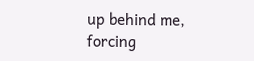up behind me, forcing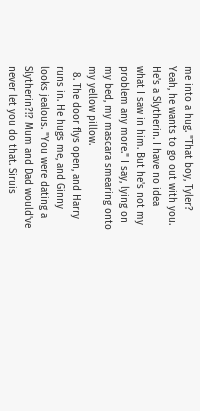me into a hug. "That boy, Tyler? Yeah, he wants to go out with you. He's a Slytherin. I have no idea what I saw in him. But he's not my problem any more." I say, lying on my bed, my mascara smearing onto my yellow pillow.
  8. The door flys open, and Harry runs in. He hugs me, and Ginny looks jealous. "You were dating a Slytherin?!? Mum and Dad would've never let you do that. Siruis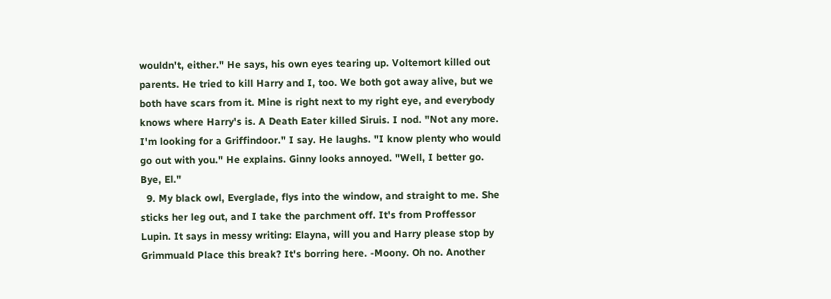wouldn't, either." He says, his own eyes tearing up. Voltemort killed out parents. He tried to kill Harry and I, too. We both got away alive, but we both have scars from it. Mine is right next to my right eye, and everybody knows where Harry's is. A Death Eater killed Siruis. I nod. "Not any more. I'm looking for a Griffindoor." I say. He laughs. "I know plenty who would go out with you." He explains. Ginny looks annoyed. "Well, I better go. Bye, El."
  9. My black owl, Everglade, flys into the window, and straight to me. She sticks her leg out, and I take the parchment off. It's from Proffessor Lupin. It says in messy writing: Elayna, will you and Harry please stop by Grimmuald Place this break? It's borring here. -Moony. Oh no. Another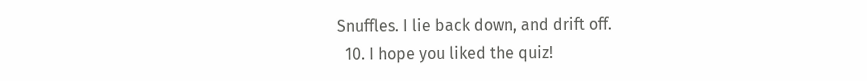Snuffles. I lie back down, and drift off.
  10. I hope you liked the quiz!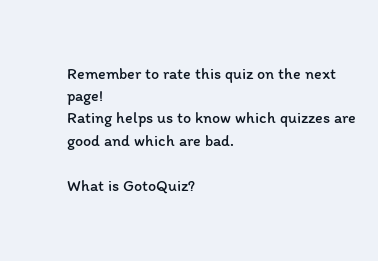Remember to rate this quiz on the next page!
Rating helps us to know which quizzes are good and which are bad.

What is GotoQuiz?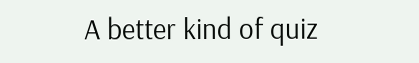A better kind of quiz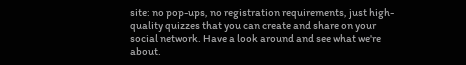site: no pop-ups, no registration requirements, just high-quality quizzes that you can create and share on your social network. Have a look around and see what we're about.